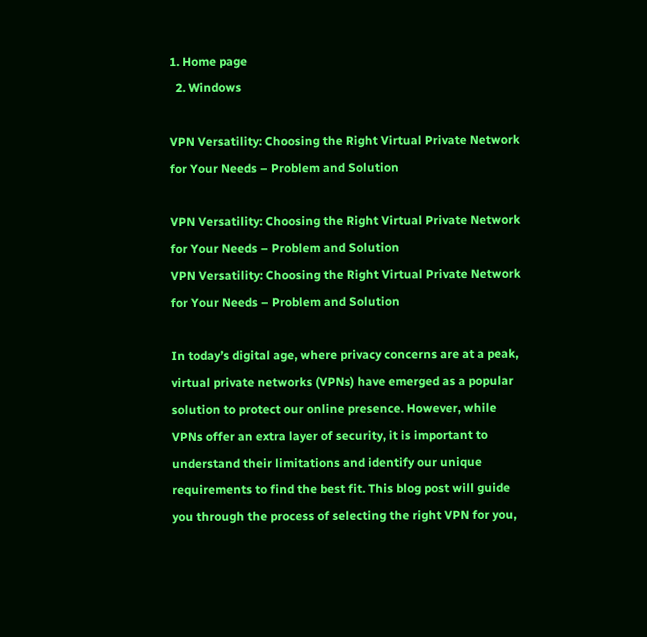1. Home page
  2. Windows

VPN Versatility: Choosing the Right Virtual Private Network for Your Needs – Problem and Solution

VPN Versatility: Choosing the Right Virtual Private Network for Your Needs – Problem and Solution
VPN Versatility: Choosing the Right Virtual Private Network for Your Needs – Problem and Solution

In today’s digital age, where privacy concerns are at a peak, virtual private networks (VPNs) have emerged as a popular solution to protect our online presence. However, while VPNs offer an extra layer of security, it is important to understand their limitations and identify our unique requirements to find the best fit. This blog post will guide you through the process of selecting the right VPN for you,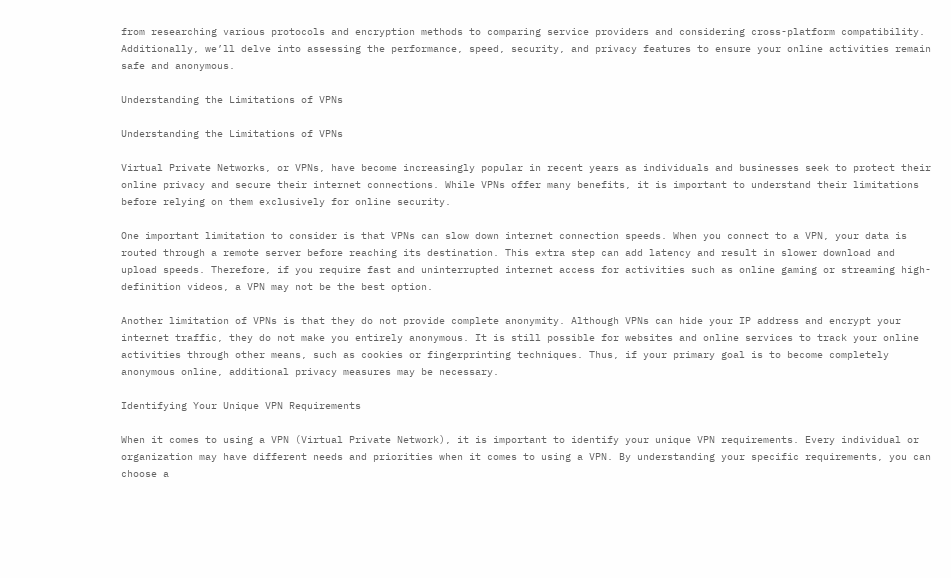from researching various protocols and encryption methods to comparing service providers and considering cross-platform compatibility. Additionally, we’ll delve into assessing the performance, speed, security, and privacy features to ensure your online activities remain safe and anonymous.

Understanding the Limitations of VPNs

Understanding the Limitations of VPNs

Virtual Private Networks, or VPNs, have become increasingly popular in recent years as individuals and businesses seek to protect their online privacy and secure their internet connections. While VPNs offer many benefits, it is important to understand their limitations before relying on them exclusively for online security.

One important limitation to consider is that VPNs can slow down internet connection speeds. When you connect to a VPN, your data is routed through a remote server before reaching its destination. This extra step can add latency and result in slower download and upload speeds. Therefore, if you require fast and uninterrupted internet access for activities such as online gaming or streaming high-definition videos, a VPN may not be the best option.

Another limitation of VPNs is that they do not provide complete anonymity. Although VPNs can hide your IP address and encrypt your internet traffic, they do not make you entirely anonymous. It is still possible for websites and online services to track your online activities through other means, such as cookies or fingerprinting techniques. Thus, if your primary goal is to become completely anonymous online, additional privacy measures may be necessary.

Identifying Your Unique VPN Requirements

When it comes to using a VPN (Virtual Private Network), it is important to identify your unique VPN requirements. Every individual or organization may have different needs and priorities when it comes to using a VPN. By understanding your specific requirements, you can choose a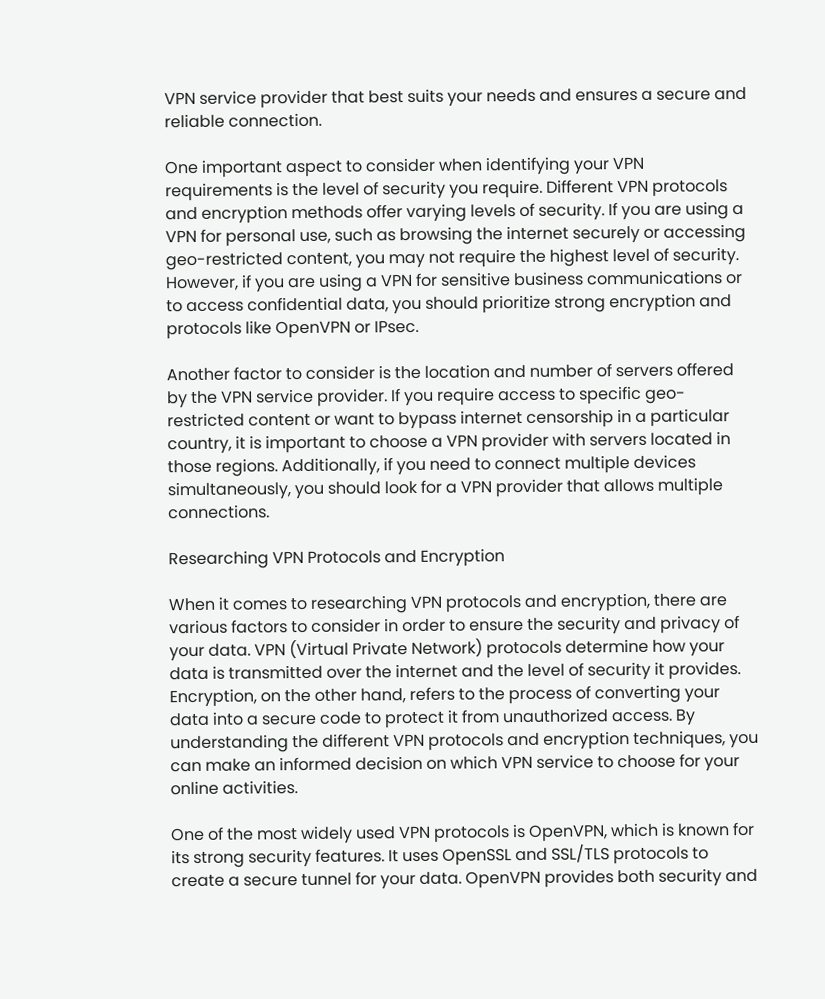VPN service provider that best suits your needs and ensures a secure and reliable connection.

One important aspect to consider when identifying your VPN requirements is the level of security you require. Different VPN protocols and encryption methods offer varying levels of security. If you are using a VPN for personal use, such as browsing the internet securely or accessing geo-restricted content, you may not require the highest level of security. However, if you are using a VPN for sensitive business communications or to access confidential data, you should prioritize strong encryption and protocols like OpenVPN or IPsec.

Another factor to consider is the location and number of servers offered by the VPN service provider. If you require access to specific geo-restricted content or want to bypass internet censorship in a particular country, it is important to choose a VPN provider with servers located in those regions. Additionally, if you need to connect multiple devices simultaneously, you should look for a VPN provider that allows multiple connections.

Researching VPN Protocols and Encryption

When it comes to researching VPN protocols and encryption, there are various factors to consider in order to ensure the security and privacy of your data. VPN (Virtual Private Network) protocols determine how your data is transmitted over the internet and the level of security it provides. Encryption, on the other hand, refers to the process of converting your data into a secure code to protect it from unauthorized access. By understanding the different VPN protocols and encryption techniques, you can make an informed decision on which VPN service to choose for your online activities.

One of the most widely used VPN protocols is OpenVPN, which is known for its strong security features. It uses OpenSSL and SSL/TLS protocols to create a secure tunnel for your data. OpenVPN provides both security and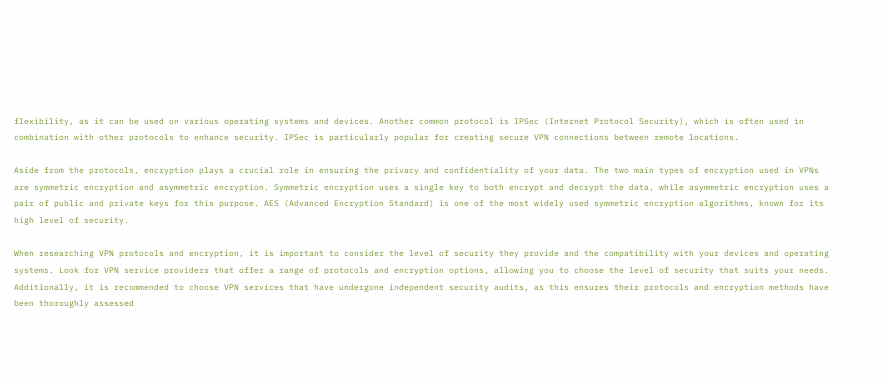flexibility, as it can be used on various operating systems and devices. Another common protocol is IPSec (Internet Protocol Security), which is often used in combination with other protocols to enhance security. IPSec is particularly popular for creating secure VPN connections between remote locations.

Aside from the protocols, encryption plays a crucial role in ensuring the privacy and confidentiality of your data. The two main types of encryption used in VPNs are symmetric encryption and asymmetric encryption. Symmetric encryption uses a single key to both encrypt and decrypt the data, while asymmetric encryption uses a pair of public and private keys for this purpose. AES (Advanced Encryption Standard) is one of the most widely used symmetric encryption algorithms, known for its high level of security.

When researching VPN protocols and encryption, it is important to consider the level of security they provide and the compatibility with your devices and operating systems. Look for VPN service providers that offer a range of protocols and encryption options, allowing you to choose the level of security that suits your needs. Additionally, it is recommended to choose VPN services that have undergone independent security audits, as this ensures their protocols and encryption methods have been thoroughly assessed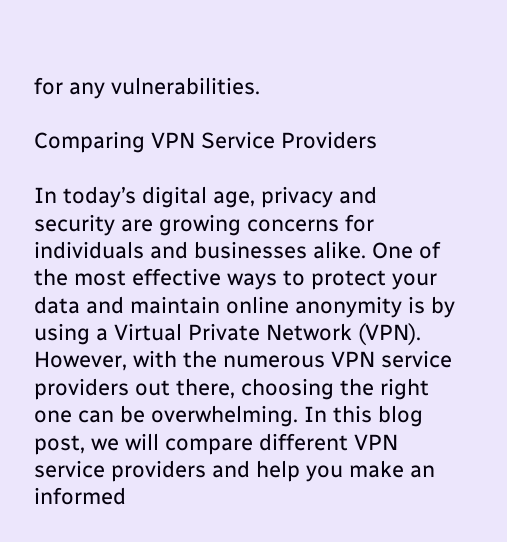for any vulnerabilities.

Comparing VPN Service Providers

In today’s digital age, privacy and security are growing concerns for individuals and businesses alike. One of the most effective ways to protect your data and maintain online anonymity is by using a Virtual Private Network (VPN). However, with the numerous VPN service providers out there, choosing the right one can be overwhelming. In this blog post, we will compare different VPN service providers and help you make an informed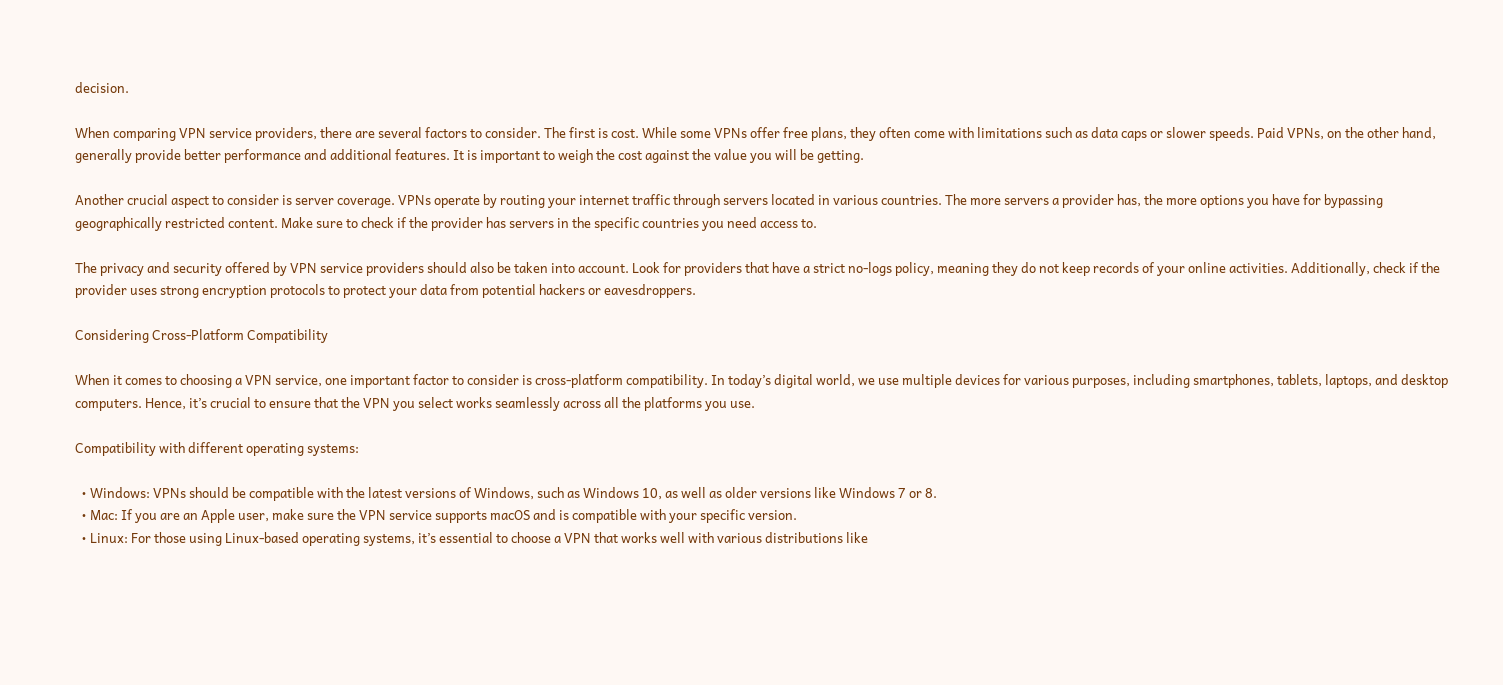decision.

When comparing VPN service providers, there are several factors to consider. The first is cost. While some VPNs offer free plans, they often come with limitations such as data caps or slower speeds. Paid VPNs, on the other hand, generally provide better performance and additional features. It is important to weigh the cost against the value you will be getting.

Another crucial aspect to consider is server coverage. VPNs operate by routing your internet traffic through servers located in various countries. The more servers a provider has, the more options you have for bypassing geographically restricted content. Make sure to check if the provider has servers in the specific countries you need access to.

The privacy and security offered by VPN service providers should also be taken into account. Look for providers that have a strict no-logs policy, meaning they do not keep records of your online activities. Additionally, check if the provider uses strong encryption protocols to protect your data from potential hackers or eavesdroppers.

Considering Cross-Platform Compatibility

When it comes to choosing a VPN service, one important factor to consider is cross-platform compatibility. In today’s digital world, we use multiple devices for various purposes, including smartphones, tablets, laptops, and desktop computers. Hence, it’s crucial to ensure that the VPN you select works seamlessly across all the platforms you use.

Compatibility with different operating systems:

  • Windows: VPNs should be compatible with the latest versions of Windows, such as Windows 10, as well as older versions like Windows 7 or 8.
  • Mac: If you are an Apple user, make sure the VPN service supports macOS and is compatible with your specific version.
  • Linux: For those using Linux-based operating systems, it’s essential to choose a VPN that works well with various distributions like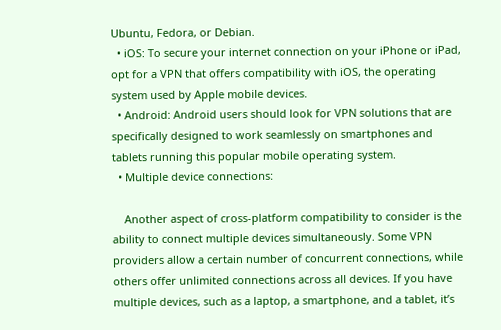Ubuntu, Fedora, or Debian.
  • iOS: To secure your internet connection on your iPhone or iPad, opt for a VPN that offers compatibility with iOS, the operating system used by Apple mobile devices.
  • Android: Android users should look for VPN solutions that are specifically designed to work seamlessly on smartphones and tablets running this popular mobile operating system.
  • Multiple device connections:

    Another aspect of cross-platform compatibility to consider is the ability to connect multiple devices simultaneously. Some VPN providers allow a certain number of concurrent connections, while others offer unlimited connections across all devices. If you have multiple devices, such as a laptop, a smartphone, and a tablet, it’s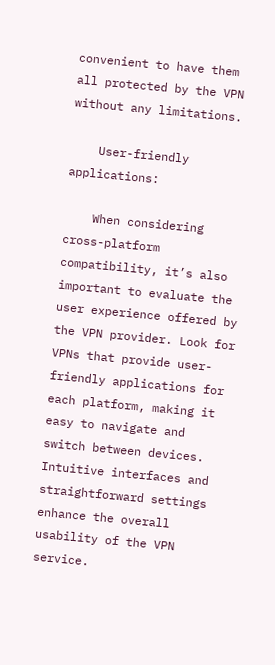convenient to have them all protected by the VPN without any limitations.

    User-friendly applications:

    When considering cross-platform compatibility, it’s also important to evaluate the user experience offered by the VPN provider. Look for VPNs that provide user-friendly applications for each platform, making it easy to navigate and switch between devices. Intuitive interfaces and straightforward settings enhance the overall usability of the VPN service.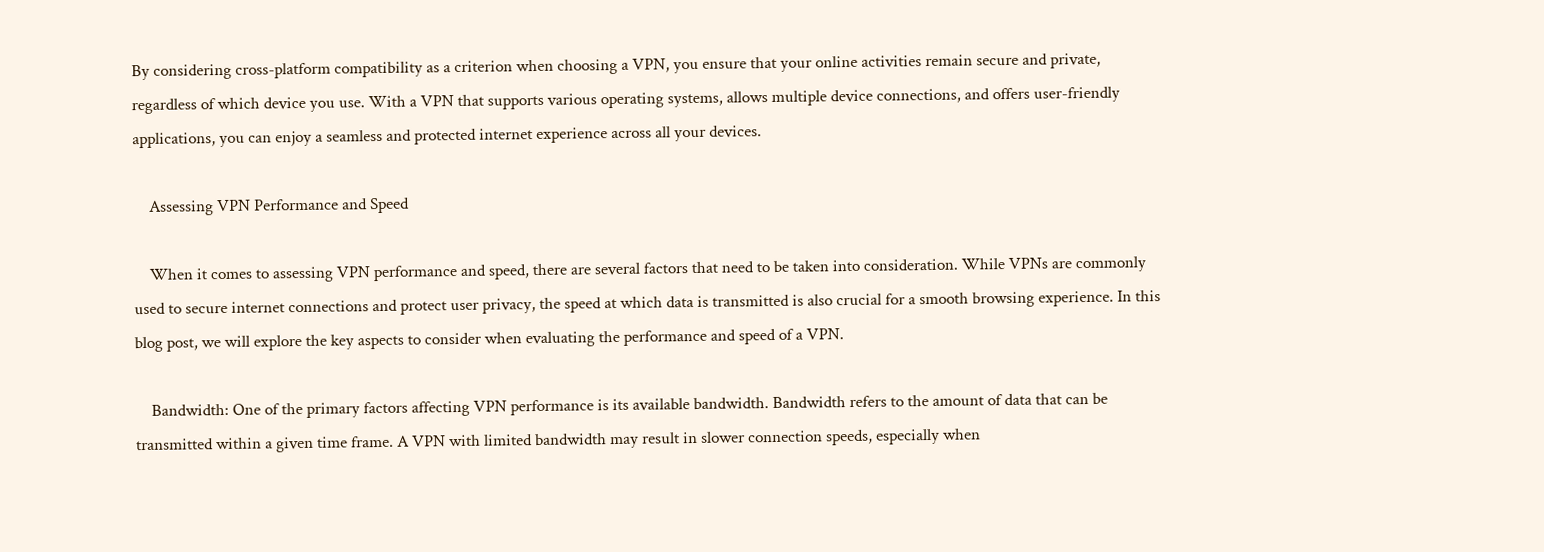By considering cross-platform compatibility as a criterion when choosing a VPN, you ensure that your online activities remain secure and private, regardless of which device you use. With a VPN that supports various operating systems, allows multiple device connections, and offers user-friendly applications, you can enjoy a seamless and protected internet experience across all your devices.

    Assessing VPN Performance and Speed

    When it comes to assessing VPN performance and speed, there are several factors that need to be taken into consideration. While VPNs are commonly used to secure internet connections and protect user privacy, the speed at which data is transmitted is also crucial for a smooth browsing experience. In this blog post, we will explore the key aspects to consider when evaluating the performance and speed of a VPN.

    Bandwidth: One of the primary factors affecting VPN performance is its available bandwidth. Bandwidth refers to the amount of data that can be transmitted within a given time frame. A VPN with limited bandwidth may result in slower connection speeds, especially when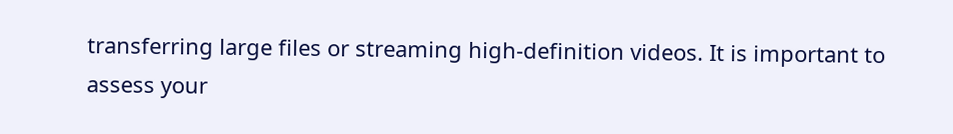transferring large files or streaming high-definition videos. It is important to assess your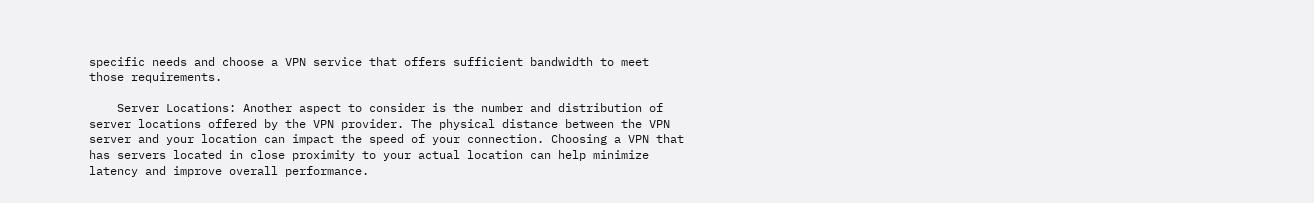specific needs and choose a VPN service that offers sufficient bandwidth to meet those requirements.

    Server Locations: Another aspect to consider is the number and distribution of server locations offered by the VPN provider. The physical distance between the VPN server and your location can impact the speed of your connection. Choosing a VPN that has servers located in close proximity to your actual location can help minimize latency and improve overall performance.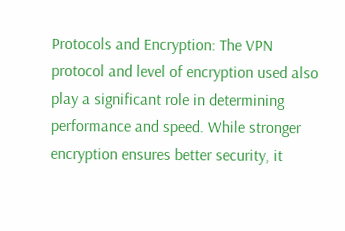Protocols and Encryption: The VPN protocol and level of encryption used also play a significant role in determining performance and speed. While stronger encryption ensures better security, it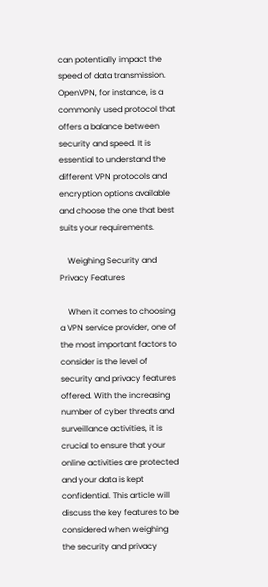can potentially impact the speed of data transmission. OpenVPN, for instance, is a commonly used protocol that offers a balance between security and speed. It is essential to understand the different VPN protocols and encryption options available and choose the one that best suits your requirements.

    Weighing Security and Privacy Features

    When it comes to choosing a VPN service provider, one of the most important factors to consider is the level of security and privacy features offered. With the increasing number of cyber threats and surveillance activities, it is crucial to ensure that your online activities are protected and your data is kept confidential. This article will discuss the key features to be considered when weighing the security and privacy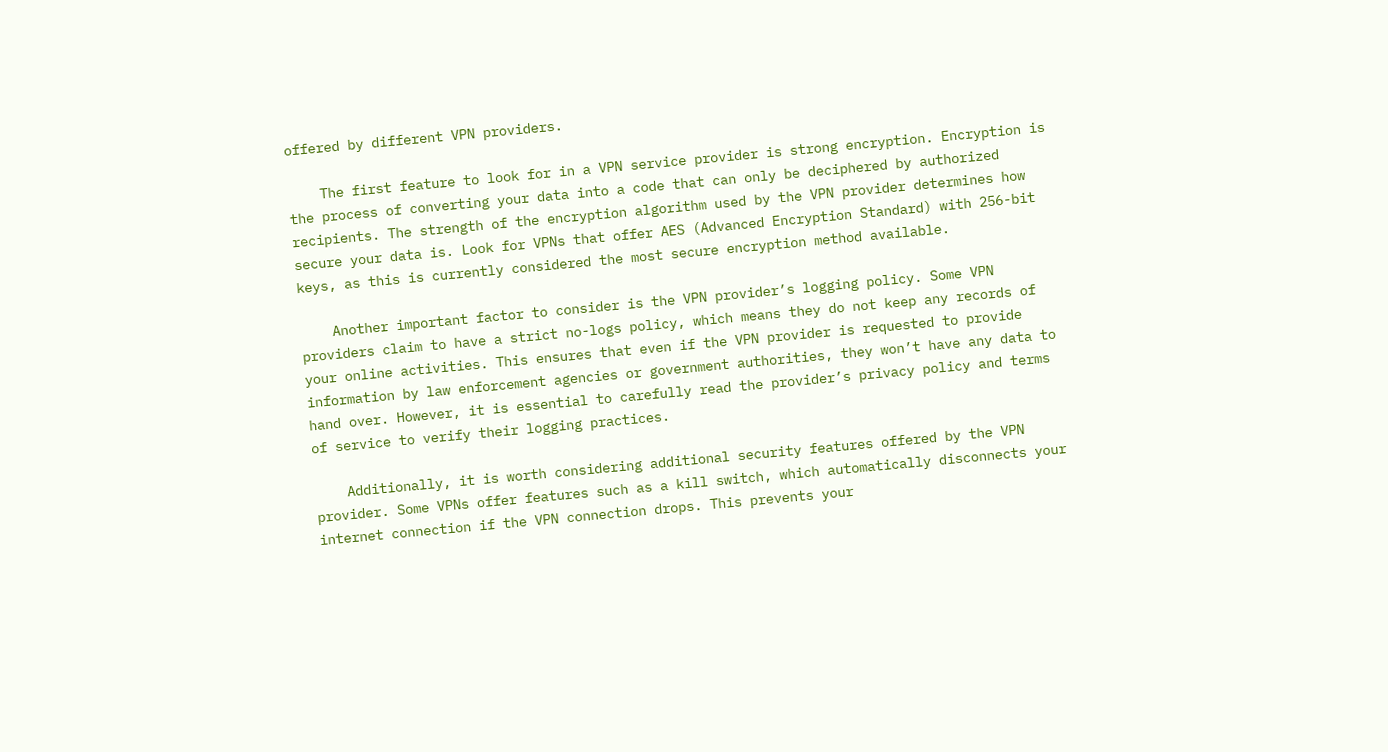offered by different VPN providers.

    The first feature to look for in a VPN service provider is strong encryption. Encryption is the process of converting your data into a code that can only be deciphered by authorized recipients. The strength of the encryption algorithm used by the VPN provider determines how secure your data is. Look for VPNs that offer AES (Advanced Encryption Standard) with 256-bit keys, as this is currently considered the most secure encryption method available.

    Another important factor to consider is the VPN provider’s logging policy. Some VPN providers claim to have a strict no-logs policy, which means they do not keep any records of your online activities. This ensures that even if the VPN provider is requested to provide information by law enforcement agencies or government authorities, they won’t have any data to hand over. However, it is essential to carefully read the provider’s privacy policy and terms of service to verify their logging practices.

    Additionally, it is worth considering additional security features offered by the VPN provider. Some VPNs offer features such as a kill switch, which automatically disconnects your internet connection if the VPN connection drops. This prevents your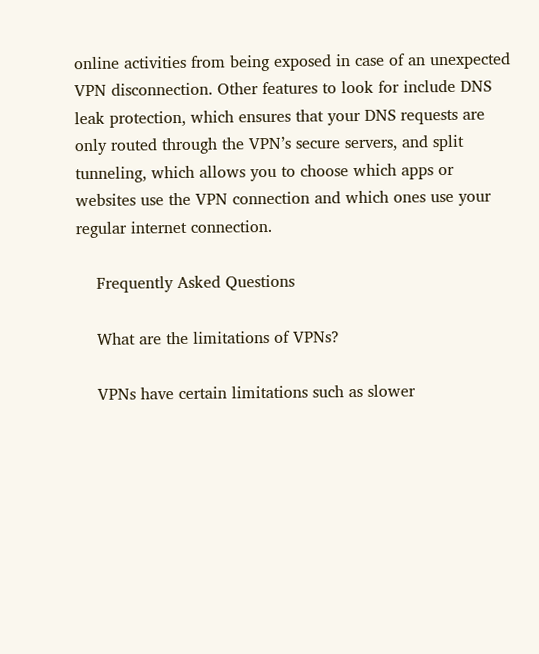online activities from being exposed in case of an unexpected VPN disconnection. Other features to look for include DNS leak protection, which ensures that your DNS requests are only routed through the VPN’s secure servers, and split tunneling, which allows you to choose which apps or websites use the VPN connection and which ones use your regular internet connection.

    Frequently Asked Questions

    What are the limitations of VPNs?

    VPNs have certain limitations such as slower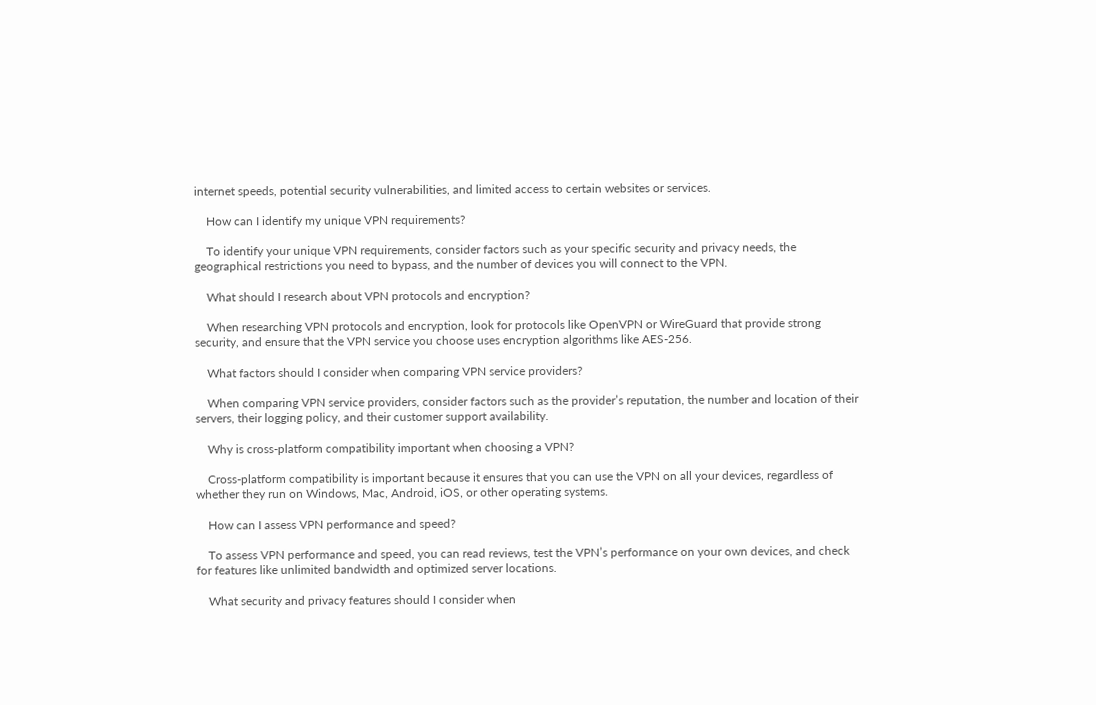internet speeds, potential security vulnerabilities, and limited access to certain websites or services.

    How can I identify my unique VPN requirements?

    To identify your unique VPN requirements, consider factors such as your specific security and privacy needs, the geographical restrictions you need to bypass, and the number of devices you will connect to the VPN.

    What should I research about VPN protocols and encryption?

    When researching VPN protocols and encryption, look for protocols like OpenVPN or WireGuard that provide strong security, and ensure that the VPN service you choose uses encryption algorithms like AES-256.

    What factors should I consider when comparing VPN service providers?

    When comparing VPN service providers, consider factors such as the provider’s reputation, the number and location of their servers, their logging policy, and their customer support availability.

    Why is cross-platform compatibility important when choosing a VPN?

    Cross-platform compatibility is important because it ensures that you can use the VPN on all your devices, regardless of whether they run on Windows, Mac, Android, iOS, or other operating systems.

    How can I assess VPN performance and speed?

    To assess VPN performance and speed, you can read reviews, test the VPN’s performance on your own devices, and check for features like unlimited bandwidth and optimized server locations.

    What security and privacy features should I consider when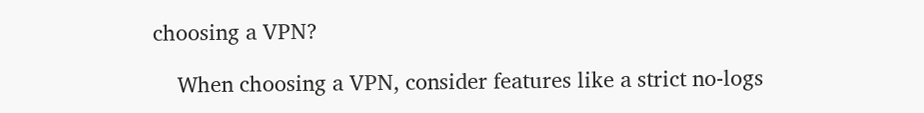choosing a VPN?

    When choosing a VPN, consider features like a strict no-logs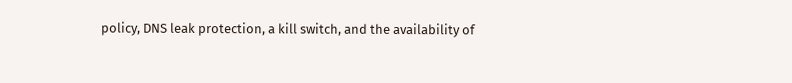policy, DNS leak protection, a kill switch, and the availability of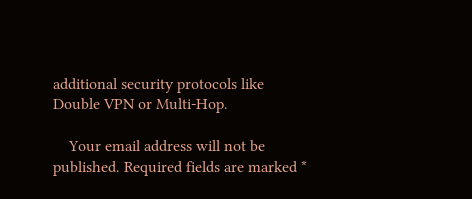additional security protocols like Double VPN or Multi-Hop.

    Your email address will not be published. Required fields are marked *